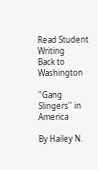Read Student Writing
Back to Washington

''Gang Slingers'' in America

By Hailey N.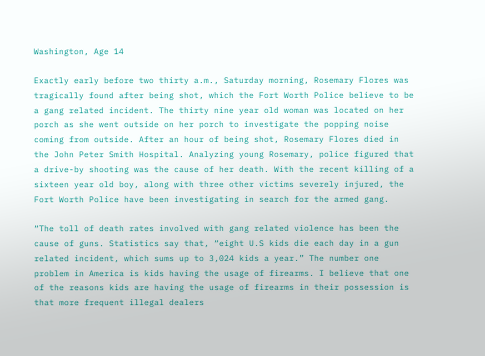Washington, Age 14

Exactly early before two thirty a.m., Saturday morning, Rosemary Flores was tragically found after being shot, which the Fort Worth Police believe to be a gang related incident. The thirty nine year old woman was located on her porch as she went outside on her porch to investigate the popping noise coming from outside. After an hour of being shot, Rosemary Flores died in the John Peter Smith Hospital. Analyzing young Rosemary, police figured that a drive-by shooting was the cause of her death. With the recent killing of a sixteen year old boy, along with three other victims severely injured, the Fort Worth Police have been investigating in search for the armed gang.

“The toll of death rates involved with gang related violence has been the cause of guns. Statistics say that, “eight U.S kids die each day in a gun related incident, which sums up to 3,024 kids a year.” The number one problem in America is kids having the usage of firearms. I believe that one of the reasons kids are having the usage of firearms in their possession is that more frequent illegal dealers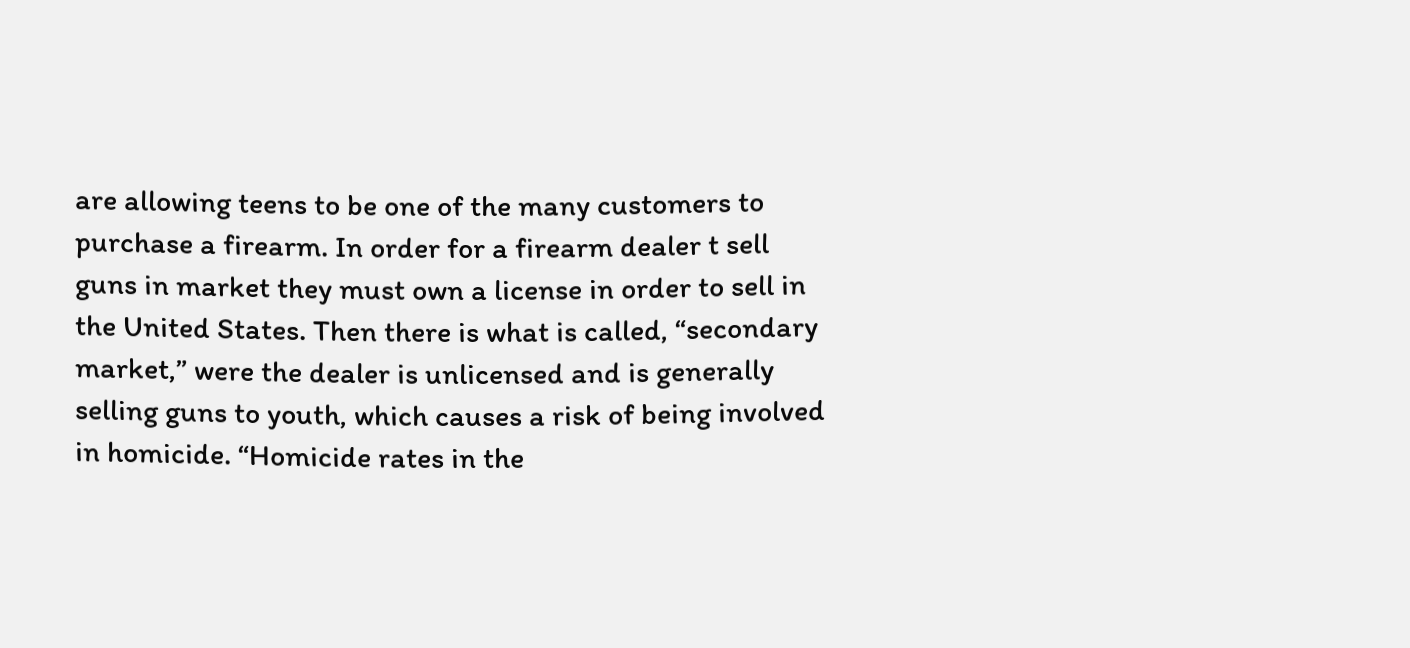are allowing teens to be one of the many customers to purchase a firearm. In order for a firearm dealer t sell guns in market they must own a license in order to sell in the United States. Then there is what is called, “secondary market,” were the dealer is unlicensed and is generally selling guns to youth, which causes a risk of being involved in homicide. “Homicide rates in the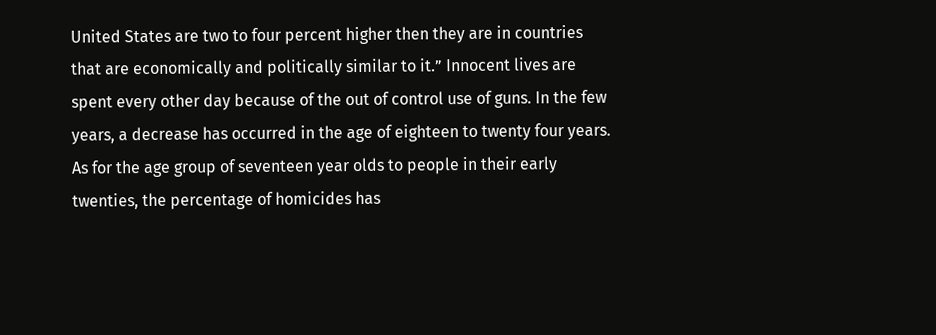United States are two to four percent higher then they are in countries that are economically and politically similar to it.” Innocent lives are spent every other day because of the out of control use of guns. In the few years, a decrease has occurred in the age of eighteen to twenty four years. As for the age group of seventeen year olds to people in their early twenties, the percentage of homicides has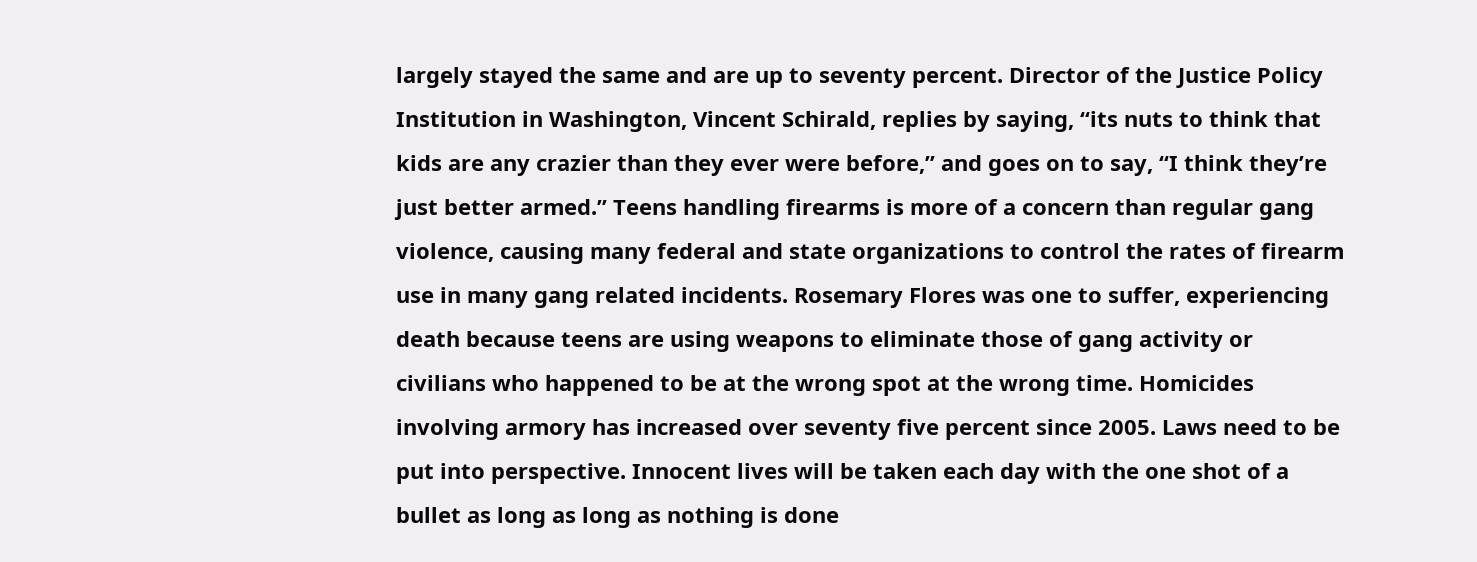largely stayed the same and are up to seventy percent. Director of the Justice Policy Institution in Washington, Vincent Schirald, replies by saying, “its nuts to think that kids are any crazier than they ever were before,” and goes on to say, “I think they’re just better armed.” Teens handling firearms is more of a concern than regular gang violence, causing many federal and state organizations to control the rates of firearm use in many gang related incidents. Rosemary Flores was one to suffer, experiencing death because teens are using weapons to eliminate those of gang activity or civilians who happened to be at the wrong spot at the wrong time. Homicides involving armory has increased over seventy five percent since 2005. Laws need to be put into perspective. Innocent lives will be taken each day with the one shot of a bullet as long as long as nothing is done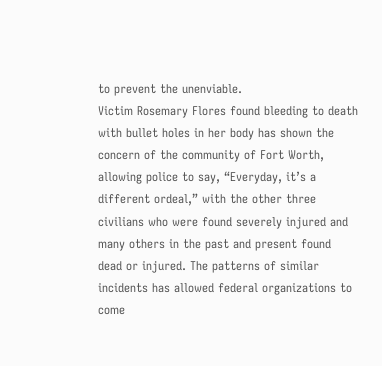to prevent the unenviable.
Victim Rosemary Flores found bleeding to death with bullet holes in her body has shown the concern of the community of Fort Worth, allowing police to say, “Everyday, it’s a different ordeal,” with the other three civilians who were found severely injured and many others in the past and present found dead or injured. The patterns of similar incidents has allowed federal organizations to come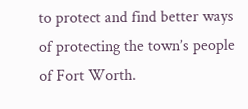to protect and find better ways of protecting the town’s people of Fort Worth.